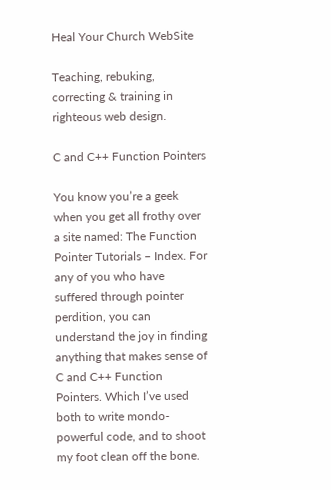Heal Your Church WebSite

Teaching, rebuking, correcting & training in righteous web design.

C and C++ Function Pointers

You know you’re a geek when you get all frothy over a site named: The Function Pointer Tutorials – Index. For any of you who have suffered through pointer perdition, you can understand the joy in finding anything that makes sense of C and C++ Function Pointers. Which I’ve used both to write mondo-powerful code, and to shoot my foot clean off the bone.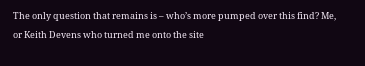The only question that remains is – who’s more pumped over this find? Me, or Keith Devens who turned me onto the site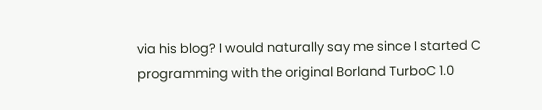via his blog? I would naturally say me since I started C programming with the original Borland TurboC 1.0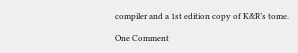compiler and a 1st edition copy of K&R’s tome.

One Comment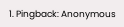1. Pingback: Anonymous